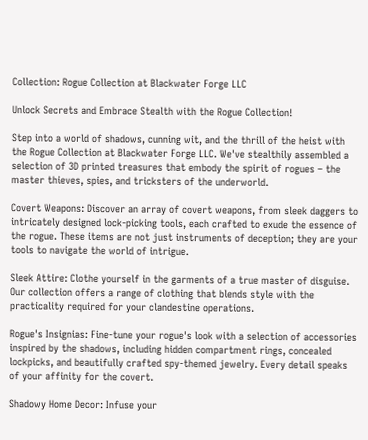Collection: Rogue Collection at Blackwater Forge LLC

Unlock Secrets and Embrace Stealth with the Rogue Collection!

Step into a world of shadows, cunning wit, and the thrill of the heist with the Rogue Collection at Blackwater Forge LLC. We've stealthily assembled a selection of 3D printed treasures that embody the spirit of rogues – the master thieves, spies, and tricksters of the underworld.

Covert Weapons: Discover an array of covert weapons, from sleek daggers to intricately designed lock-picking tools, each crafted to exude the essence of the rogue. These items are not just instruments of deception; they are your tools to navigate the world of intrigue.

Sleek Attire: Clothe yourself in the garments of a true master of disguise. Our collection offers a range of clothing that blends style with the practicality required for your clandestine operations.

Rogue's Insignias: Fine-tune your rogue's look with a selection of accessories inspired by the shadows, including hidden compartment rings, concealed lockpicks, and beautifully crafted spy-themed jewelry. Every detail speaks of your affinity for the covert.

Shadowy Home Decor: Infuse your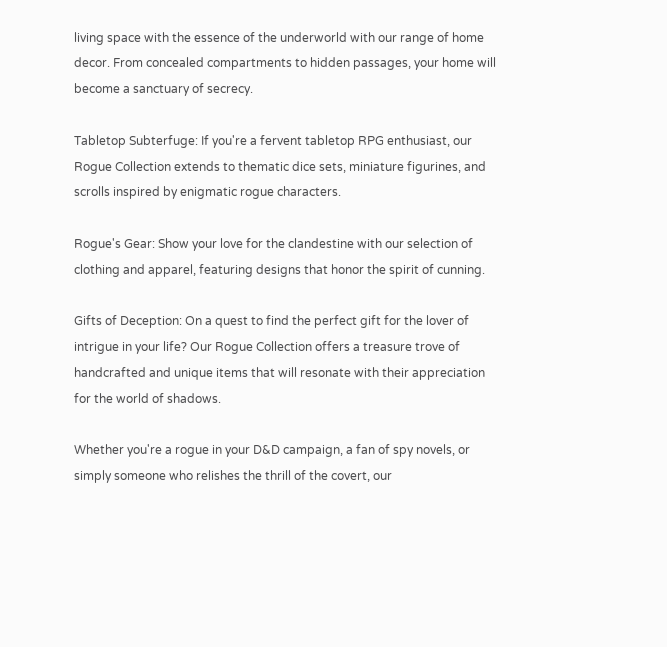living space with the essence of the underworld with our range of home decor. From concealed compartments to hidden passages, your home will become a sanctuary of secrecy.

Tabletop Subterfuge: If you're a fervent tabletop RPG enthusiast, our Rogue Collection extends to thematic dice sets, miniature figurines, and scrolls inspired by enigmatic rogue characters.

Rogue's Gear: Show your love for the clandestine with our selection of clothing and apparel, featuring designs that honor the spirit of cunning.

Gifts of Deception: On a quest to find the perfect gift for the lover of intrigue in your life? Our Rogue Collection offers a treasure trove of handcrafted and unique items that will resonate with their appreciation for the world of shadows.

Whether you're a rogue in your D&D campaign, a fan of spy novels, or simply someone who relishes the thrill of the covert, our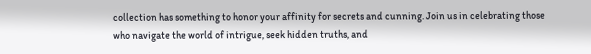collection has something to honor your affinity for secrets and cunning. Join us in celebrating those who navigate the world of intrigue, seek hidden truths, and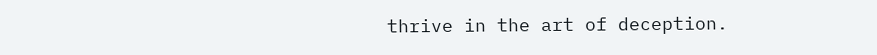thrive in the art of deception.